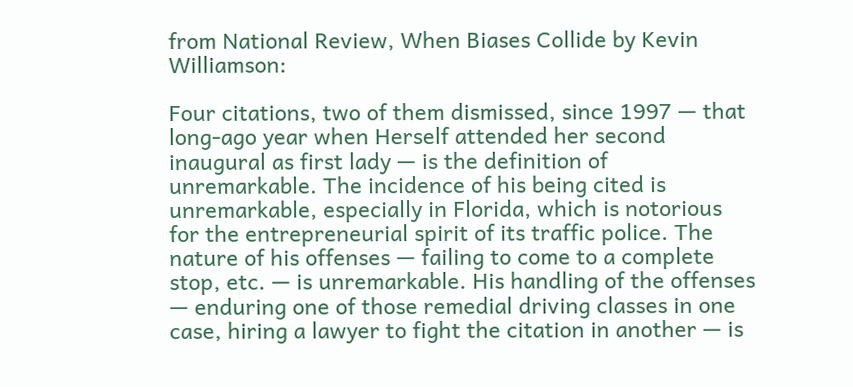from National Review, When Biases Collide by Kevin Williamson:

Four citations, two of them dismissed, since 1997 — that long-ago year when Herself attended her second inaugural as first lady — is the definition of unremarkable. The incidence of his being cited is unremarkable, especially in Florida, which is notorious for the entrepreneurial spirit of its traffic police. The nature of his offenses — failing to come to a complete stop, etc. — is unremarkable. His handling of the offenses — enduring one of those remedial driving classes in one case, hiring a lawyer to fight the citation in another — is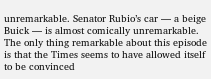unremarkable. Senator Rubio’s car — a beige Buick — is almost comically unremarkable. The only thing remarkable about this episode is that the Times seems to have allowed itself to be convinced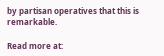by partisan operatives that this is remarkable.

Read more at: